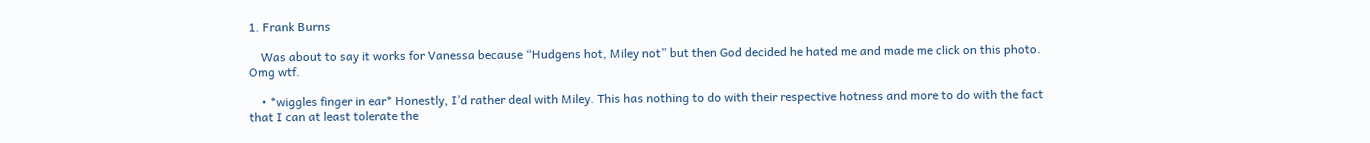1. Frank Burns

    Was about to say it works for Vanessa because “Hudgens hot, Miley not” but then God decided he hated me and made me click on this photo. Omg wtf.

    • *wiggles finger in ear* Honestly, I’d rather deal with Miley. This has nothing to do with their respective hotness and more to do with the fact that I can at least tolerate the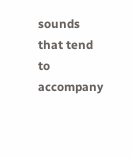sounds that tend to accompany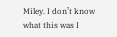Miley. I don’t know what this was I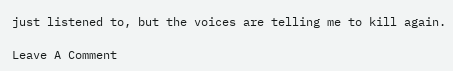just listened to, but the voices are telling me to kill again.

Leave A Comment